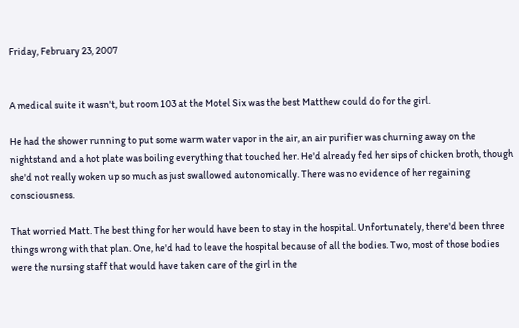Friday, February 23, 2007


A medical suite it wasn't, but room 103 at the Motel Six was the best Matthew could do for the girl.

He had the shower running to put some warm water vapor in the air, an air purifier was churning away on the nightstand and a hot plate was boiling everything that touched her. He'd already fed her sips of chicken broth, though she'd not really woken up so much as just swallowed autonomically. There was no evidence of her regaining consciousness.

That worried Matt. The best thing for her would have been to stay in the hospital. Unfortunately, there'd been three things wrong with that plan. One, he'd had to leave the hospital because of all the bodies. Two, most of those bodies were the nursing staff that would have taken care of the girl in the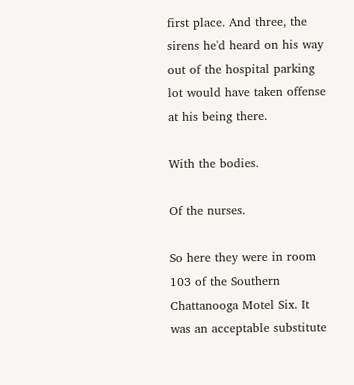first place. And three, the sirens he'd heard on his way out of the hospital parking lot would have taken offense at his being there.

With the bodies.

Of the nurses.

So here they were in room 103 of the Southern Chattanooga Motel Six. It was an acceptable substitute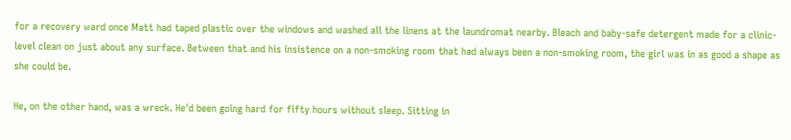for a recovery ward once Matt had taped plastic over the windows and washed all the linens at the laundromat nearby. Bleach and baby-safe detergent made for a clinic-level clean on just about any surface. Between that and his insistence on a non-smoking room that had always been a non-smoking room, the girl was in as good a shape as she could be.

He, on the other hand, was a wreck. He'd been going hard for fifty hours without sleep. Sitting in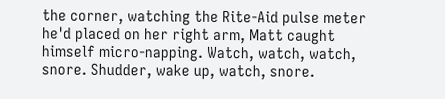the corner, watching the Rite-Aid pulse meter he'd placed on her right arm, Matt caught himself micro-napping. Watch, watch, watch, snore. Shudder, wake up, watch, snore.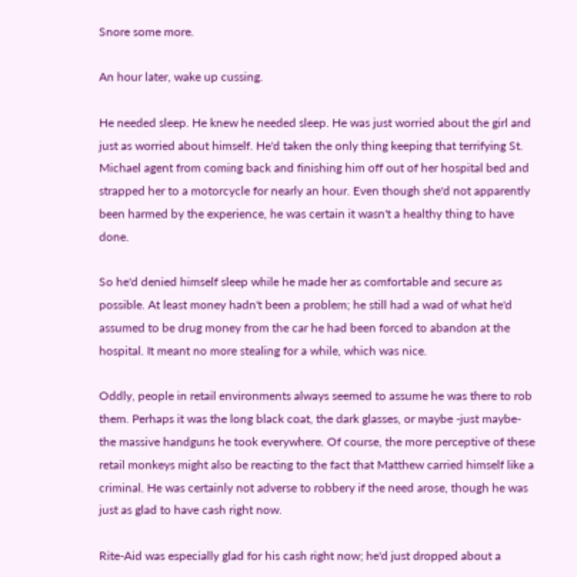Snore some more.

An hour later, wake up cussing.

He needed sleep. He knew he needed sleep. He was just worried about the girl and just as worried about himself. He'd taken the only thing keeping that terrifying St. Michael agent from coming back and finishing him off out of her hospital bed and strapped her to a motorcycle for nearly an hour. Even though she'd not apparently been harmed by the experience, he was certain it wasn't a healthy thing to have done.

So he'd denied himself sleep while he made her as comfortable and secure as possible. At least money hadn't been a problem; he still had a wad of what he'd assumed to be drug money from the car he had been forced to abandon at the hospital. It meant no more stealing for a while, which was nice.

Oddly, people in retail environments always seemed to assume he was there to rob them. Perhaps it was the long black coat, the dark glasses, or maybe -just maybe- the massive handguns he took everywhere. Of course, the more perceptive of these retail monkeys might also be reacting to the fact that Matthew carried himself like a criminal. He was certainly not adverse to robbery if the need arose, though he was just as glad to have cash right now.

Rite-Aid was especially glad for his cash right now; he'd just dropped about a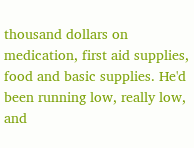thousand dollars on medication, first aid supplies, food and basic supplies. He'd been running low, really low, and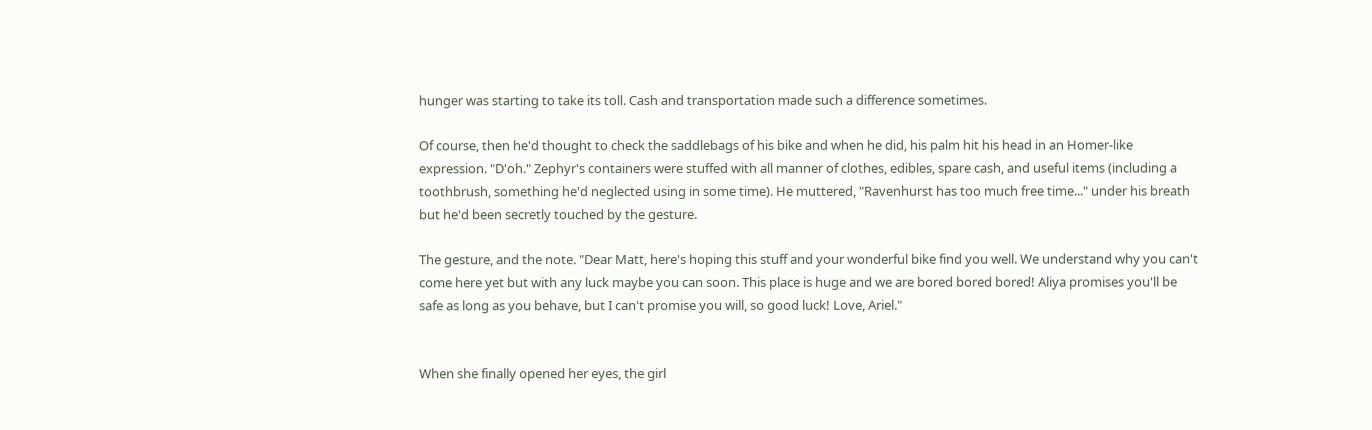hunger was starting to take its toll. Cash and transportation made such a difference sometimes.

Of course, then he'd thought to check the saddlebags of his bike and when he did, his palm hit his head in an Homer-like expression. "D'oh." Zephyr's containers were stuffed with all manner of clothes, edibles, spare cash, and useful items (including a toothbrush, something he'd neglected using in some time). He muttered, "Ravenhurst has too much free time..." under his breath but he'd been secretly touched by the gesture.

The gesture, and the note. "Dear Matt, here's hoping this stuff and your wonderful bike find you well. We understand why you can't come here yet but with any luck maybe you can soon. This place is huge and we are bored bored bored! Aliya promises you'll be safe as long as you behave, but I can't promise you will, so good luck! Love, Ariel."


When she finally opened her eyes, the girl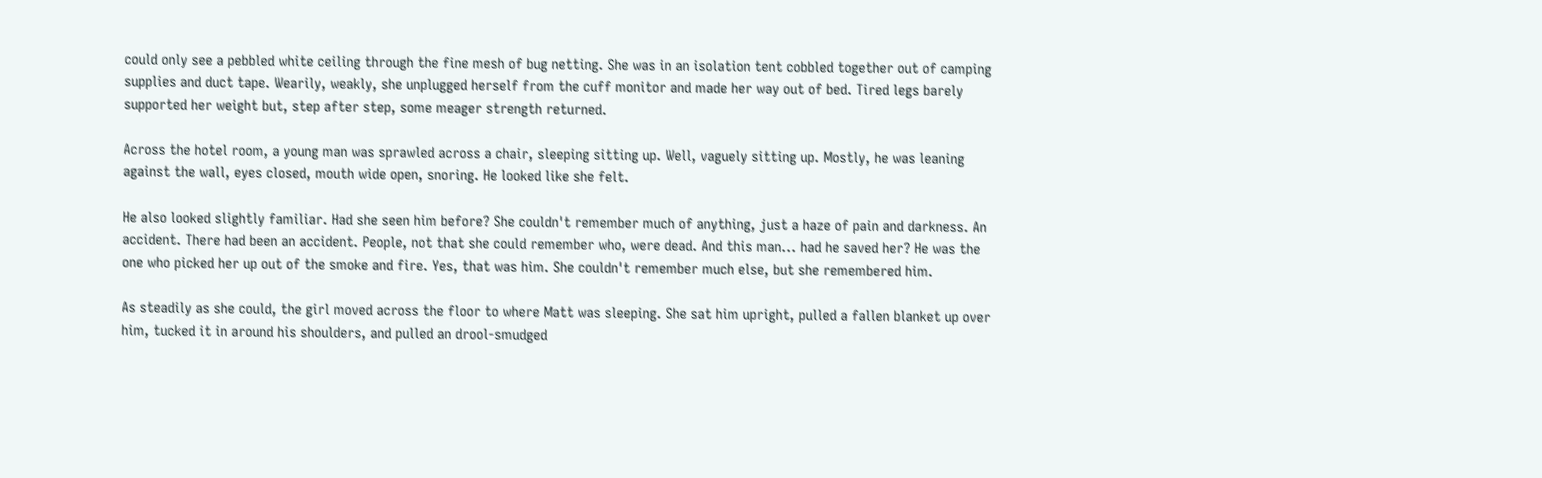could only see a pebbled white ceiling through the fine mesh of bug netting. She was in an isolation tent cobbled together out of camping supplies and duct tape. Wearily, weakly, she unplugged herself from the cuff monitor and made her way out of bed. Tired legs barely supported her weight but, step after step, some meager strength returned.

Across the hotel room, a young man was sprawled across a chair, sleeping sitting up. Well, vaguely sitting up. Mostly, he was leaning against the wall, eyes closed, mouth wide open, snoring. He looked like she felt.

He also looked slightly familiar. Had she seen him before? She couldn't remember much of anything, just a haze of pain and darkness. An accident. There had been an accident. People, not that she could remember who, were dead. And this man... had he saved her? He was the one who picked her up out of the smoke and fire. Yes, that was him. She couldn't remember much else, but she remembered him.

As steadily as she could, the girl moved across the floor to where Matt was sleeping. She sat him upright, pulled a fallen blanket up over him, tucked it in around his shoulders, and pulled an drool-smudged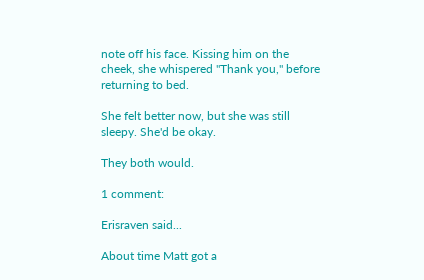note off his face. Kissing him on the cheek, she whispered "Thank you," before returning to bed.

She felt better now, but she was still sleepy. She'd be okay.

They both would.

1 comment:

Erisraven said...

About time Matt got a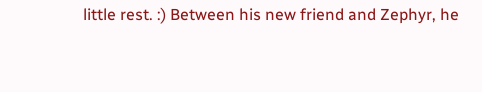little rest. :) Between his new friend and Zephyr, he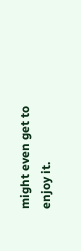might even get to enjoy it.